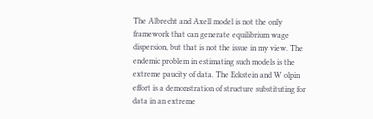The Albrecht and Axell model is not the only framework that can generate equilibrium wage dispersion, but that is not the issue in my view. The endemic problem in estimating such models is the extreme paucity of data. The Eckstein and W olpin effort is a demonstration of structure substituting for data in an extreme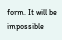form. It will be impossible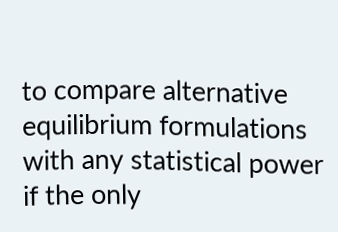to compare alternative equilibrium formulations with any statistical power if the only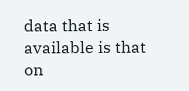data that is available is that on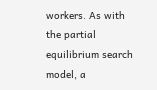workers. As with the partial equilibrium search model, a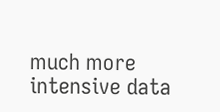much more intensive data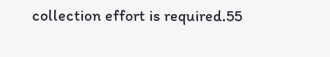collection effort is required.55